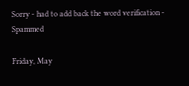Sorry - had to add back the word verification - Spammed

Friday, May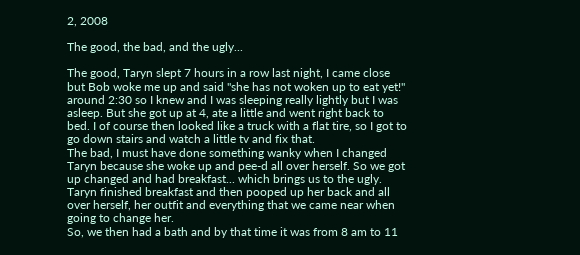2, 2008

The good, the bad, and the ugly...

The good, Taryn slept 7 hours in a row last night, I came close but Bob woke me up and said "she has not woken up to eat yet!" around 2:30 so I knew and I was sleeping really lightly but I was asleep. But she got up at 4, ate a little and went right back to bed. I of course then looked like a truck with a flat tire, so I got to go down stairs and watch a little tv and fix that.
The bad, I must have done something wanky when I changed Taryn because she woke up and pee-d all over herself. So we got up changed and had breakfast... which brings us to the ugly.
Taryn finished breakfast and then pooped up her back and all over herself, her outfit and everything that we came near when going to change her.
So, we then had a bath and by that time it was from 8 am to 11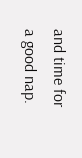and time for a good nap.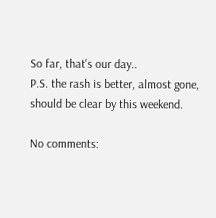So far, that's our day..
P.S. the rash is better, almost gone, should be clear by this weekend.

No comments: